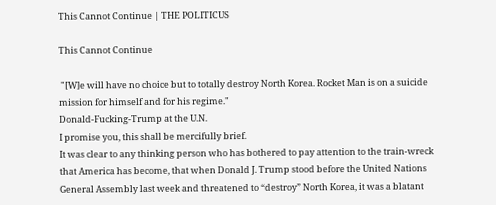This Cannot Continue | THE POLITICUS

This Cannot Continue

 "[W]e will have no choice but to totally destroy North Korea. Rocket Man is on a suicide mission for himself and for his regime."
Donald-Fucking-Trump at the U.N.
I promise you, this shall be mercifully brief.
It was clear to any thinking person who has bothered to pay attention to the train-wreck that America has become, that when Donald J. Trump stood before the United Nations General Assembly last week and threatened to “destroy” North Korea, it was a blatant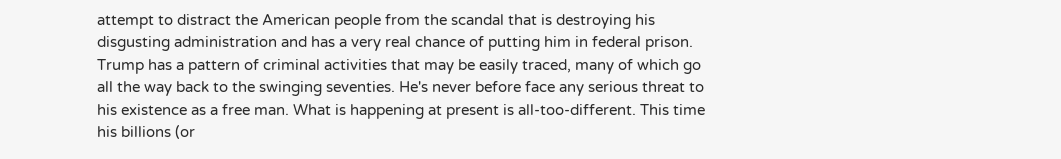attempt to distract the American people from the scandal that is destroying his disgusting administration and has a very real chance of putting him in federal prison. Trump has a pattern of criminal activities that may be easily traced, many of which go all the way back to the swinging seventies. He's never before face any serious threat to his existence as a free man. What is happening at present is all-too-different. This time his billions (or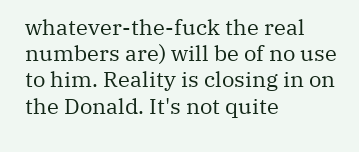whatever-the-fuck the real numbers are) will be of no use to him. Reality is closing in on the Donald. It's not quite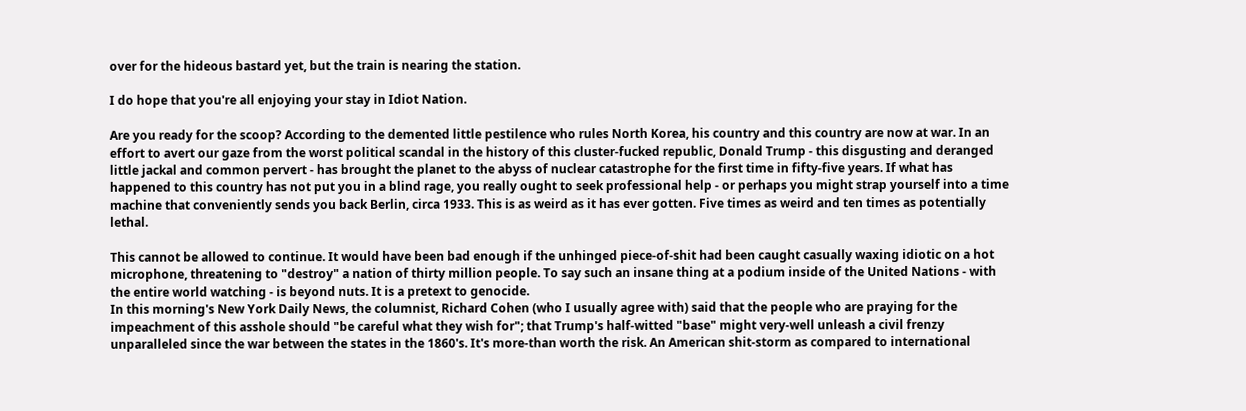over for the hideous bastard yet, but the train is nearing the station.

I do hope that you're all enjoying your stay in Idiot Nation.

Are you ready for the scoop? According to the demented little pestilence who rules North Korea, his country and this country are now at war. In an effort to avert our gaze from the worst political scandal in the history of this cluster-fucked republic, Donald Trump - this disgusting and deranged little jackal and common pervert - has brought the planet to the abyss of nuclear catastrophe for the first time in fifty-five years. If what has happened to this country has not put you in a blind rage, you really ought to seek professional help - or perhaps you might strap yourself into a time machine that conveniently sends you back Berlin, circa 1933. This is as weird as it has ever gotten. Five times as weird and ten times as potentially lethal.

This cannot be allowed to continue. It would have been bad enough if the unhinged piece-of-shit had been caught casually waxing idiotic on a hot microphone, threatening to "destroy" a nation of thirty million people. To say such an insane thing at a podium inside of the United Nations - with the entire world watching - is beyond nuts. It is a pretext to genocide.
In this morning's New York Daily News, the columnist, Richard Cohen (who I usually agree with) said that the people who are praying for the impeachment of this asshole should "be careful what they wish for"; that Trump's half-witted "base" might very-well unleash a civil frenzy unparalleled since the war between the states in the 1860's. It's more-than worth the risk. An American shit-storm as compared to international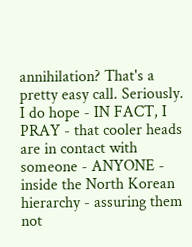annihilation? That's a pretty easy call. Seriously.
I do hope - IN FACT, I PRAY - that cooler heads are in contact with someone - ANYONE - inside the North Korean hierarchy - assuring them not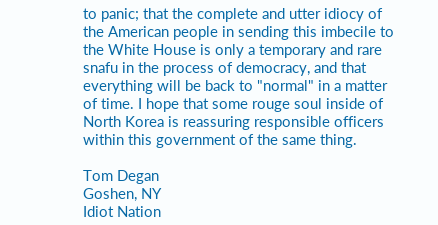to panic; that the complete and utter idiocy of the American people in sending this imbecile to the White House is only a temporary and rare snafu in the process of democracy, and that everything will be back to "normal" in a matter of time. I hope that some rouge soul inside of  North Korea is reassuring responsible officers within this government of the same thing.

Tom Degan
Goshen, NY
Idiot Nation